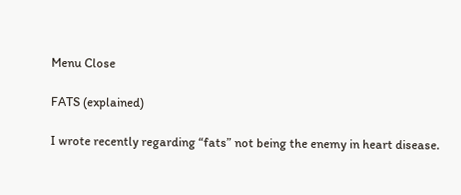Menu Close

FATS (explained)

I wrote recently regarding “fats” not being the enemy in heart disease.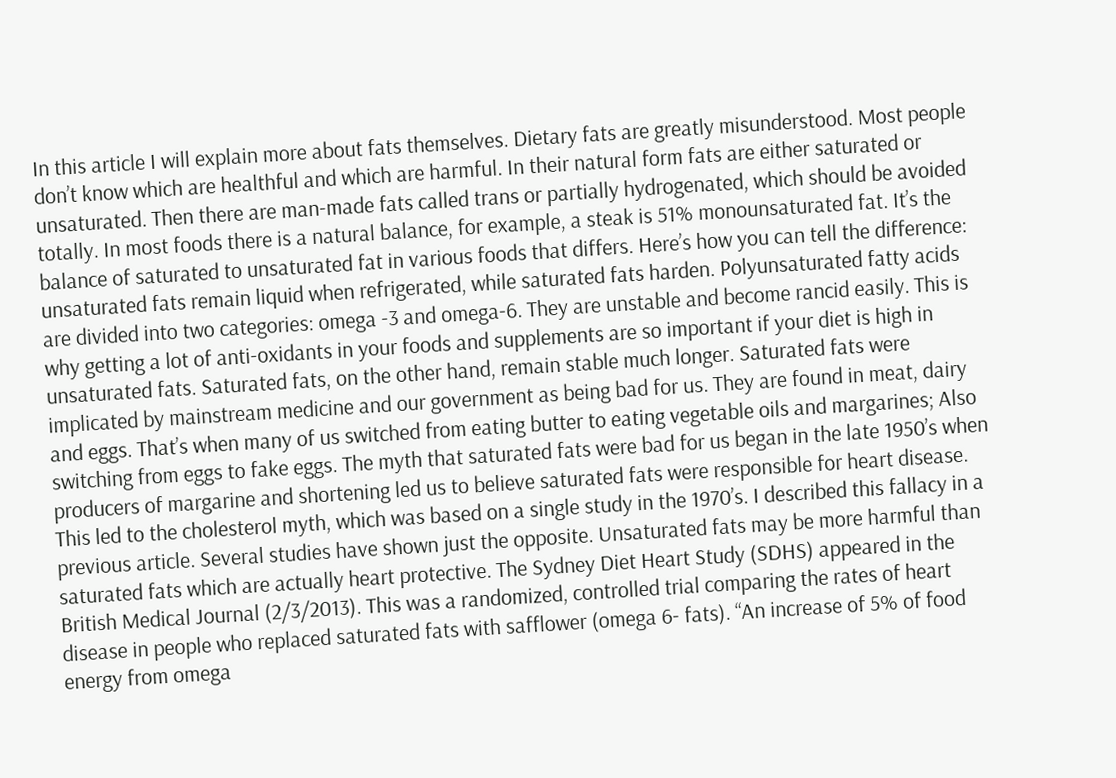In this article I will explain more about fats themselves. Dietary fats are greatly misunderstood. Most people don’t know which are healthful and which are harmful. In their natural form fats are either saturated or unsaturated. Then there are man-made fats called trans or partially hydrogenated, which should be avoided totally. In most foods there is a natural balance, for example, a steak is 51% monounsaturated fat. It’s the balance of saturated to unsaturated fat in various foods that differs. Here’s how you can tell the difference: unsaturated fats remain liquid when refrigerated, while saturated fats harden. Polyunsaturated fatty acids are divided into two categories: omega -3 and omega-6. They are unstable and become rancid easily. This is why getting a lot of anti-oxidants in your foods and supplements are so important if your diet is high in unsaturated fats. Saturated fats, on the other hand, remain stable much longer. Saturated fats were implicated by mainstream medicine and our government as being bad for us. They are found in meat, dairy and eggs. That’s when many of us switched from eating butter to eating vegetable oils and margarines; Also switching from eggs to fake eggs. The myth that saturated fats were bad for us began in the late 1950’s when producers of margarine and shortening led us to believe saturated fats were responsible for heart disease. This led to the cholesterol myth, which was based on a single study in the 1970’s. I described this fallacy in a previous article. Several studies have shown just the opposite. Unsaturated fats may be more harmful than saturated fats which are actually heart protective. The Sydney Diet Heart Study (SDHS) appeared in the British Medical Journal (2/3/2013). This was a randomized, controlled trial comparing the rates of heart disease in people who replaced saturated fats with safflower (omega 6- fats). “An increase of 5% of food energy from omega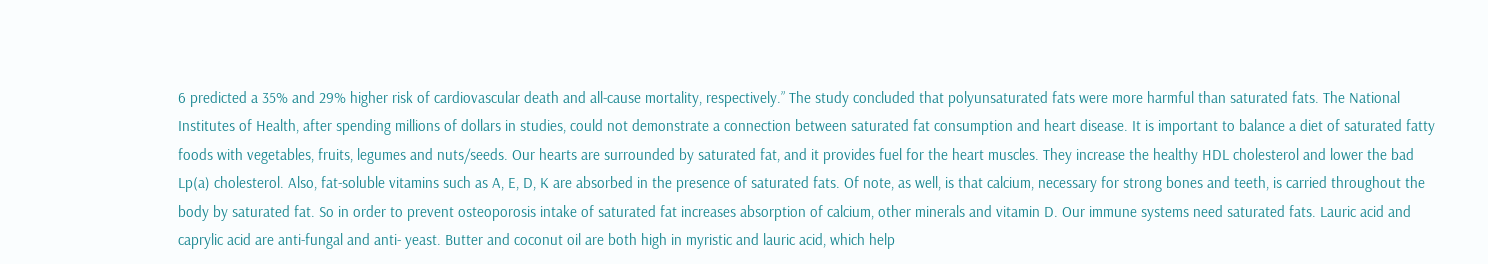6 predicted a 35% and 29% higher risk of cardiovascular death and all-cause mortality, respectively.” The study concluded that polyunsaturated fats were more harmful than saturated fats. The National Institutes of Health, after spending millions of dollars in studies, could not demonstrate a connection between saturated fat consumption and heart disease. It is important to balance a diet of saturated fatty foods with vegetables, fruits, legumes and nuts/seeds. Our hearts are surrounded by saturated fat, and it provides fuel for the heart muscles. They increase the healthy HDL cholesterol and lower the bad Lp(a) cholesterol. Also, fat-soluble vitamins such as A, E, D, K are absorbed in the presence of saturated fats. Of note, as well, is that calcium, necessary for strong bones and teeth, is carried throughout the body by saturated fat. So in order to prevent osteoporosis intake of saturated fat increases absorption of calcium, other minerals and vitamin D. Our immune systems need saturated fats. Lauric acid and caprylic acid are anti-fungal and anti- yeast. Butter and coconut oil are both high in myristic and lauric acid, which help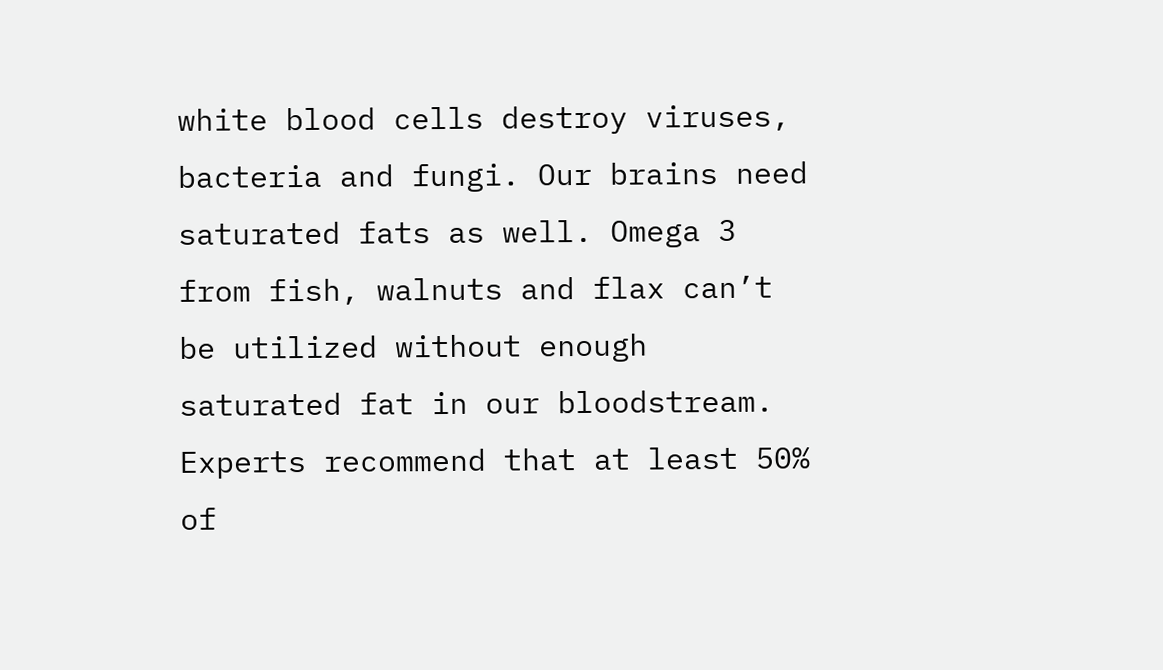white blood cells destroy viruses, bacteria and fungi. Our brains need saturated fats as well. Omega 3 from fish, walnuts and flax can’t be utilized without enough saturated fat in our bloodstream. Experts recommend that at least 50% of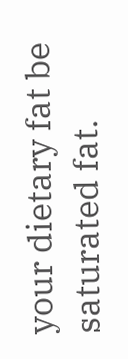your dietary fat be saturated fat.